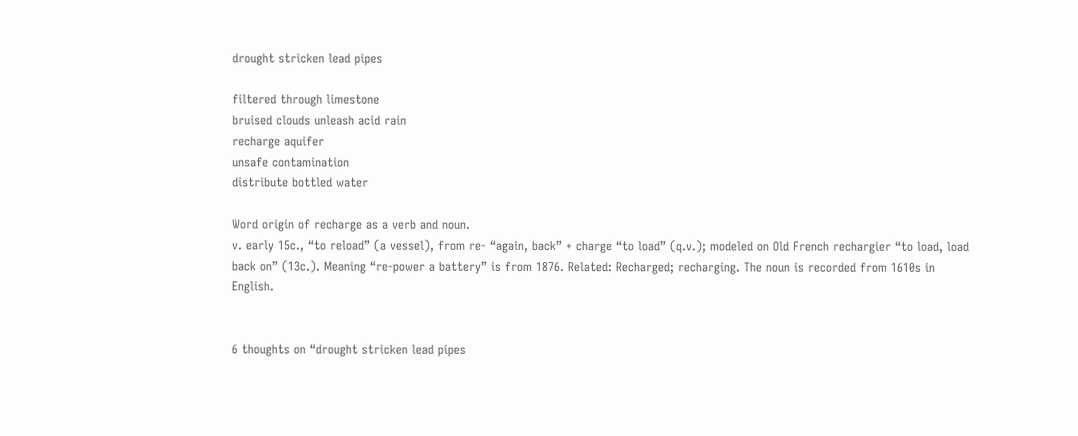drought stricken lead pipes

filtered through limestone
bruised clouds unleash acid rain
recharge aquifer
unsafe contamination
distribute bottled water

Word origin of recharge as a verb and noun.
v. early 15c., “to reload” (a vessel), from re- “again, back” + charge “to load” (q.v.); modeled on Old French rechargier “to load, load back on” (13c.). Meaning “re-power a battery” is from 1876. Related: Recharged; recharging. The noun is recorded from 1610s in English.


6 thoughts on “drought stricken lead pipes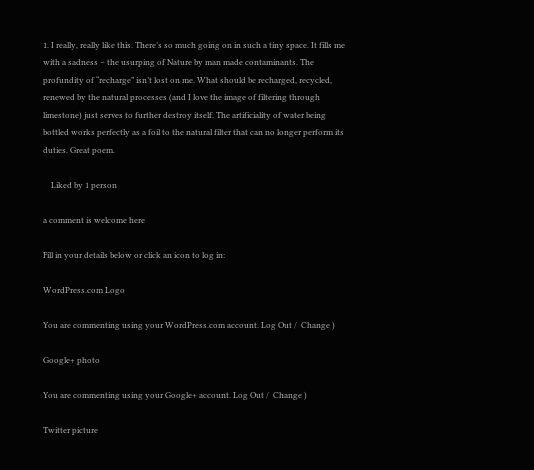1. I really, really like this. There’s so much going on in such a tiny space. It fills me with a sadness – the usurping of Nature by man made contaminants. The profundity of “recharge” isn’t lost on me. What should be recharged, recycled, renewed by the natural processes (and I love the image of filtering through limestone) just serves to further destroy itself. The artificiality of water being bottled works perfectly as a foil to the natural filter that can no longer perform its duties. Great poem.

    Liked by 1 person

a comment is welcome here

Fill in your details below or click an icon to log in:

WordPress.com Logo

You are commenting using your WordPress.com account. Log Out /  Change )

Google+ photo

You are commenting using your Google+ account. Log Out /  Change )

Twitter picture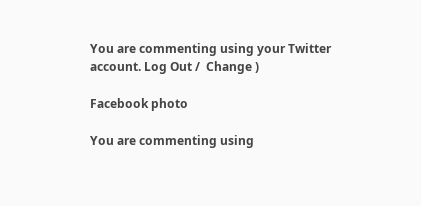You are commenting using your Twitter account. Log Out /  Change )

Facebook photo

You are commenting using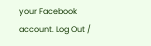your Facebook account. Log Out /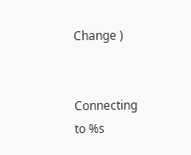Change )


Connecting to %s